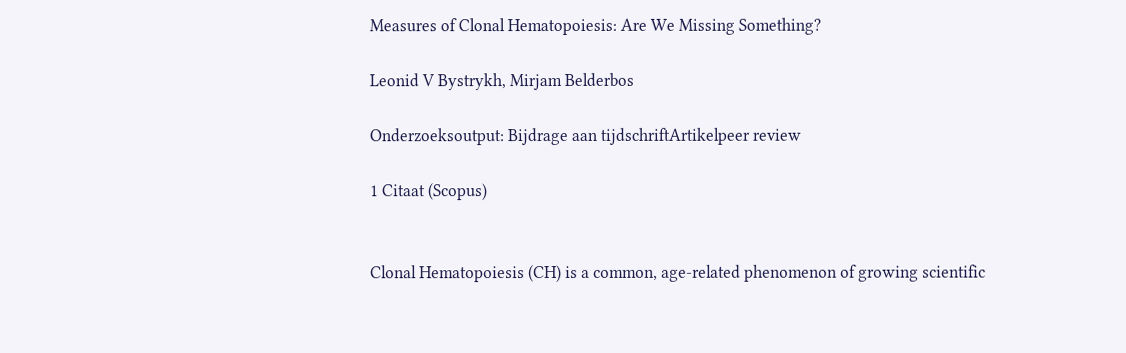Measures of Clonal Hematopoiesis: Are We Missing Something?

Leonid V Bystrykh, Mirjam Belderbos

Onderzoeksoutput: Bijdrage aan tijdschriftArtikelpeer review

1 Citaat (Scopus)


Clonal Hematopoiesis (CH) is a common, age-related phenomenon of growing scientific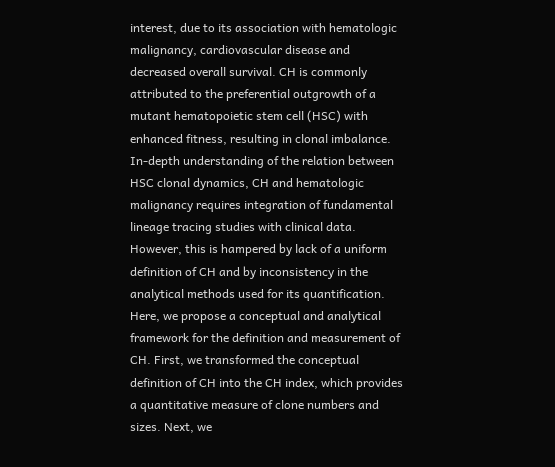interest, due to its association with hematologic malignancy, cardiovascular disease and decreased overall survival. CH is commonly attributed to the preferential outgrowth of a mutant hematopoietic stem cell (HSC) with enhanced fitness, resulting in clonal imbalance. In-depth understanding of the relation between HSC clonal dynamics, CH and hematologic malignancy requires integration of fundamental lineage tracing studies with clinical data. However, this is hampered by lack of a uniform definition of CH and by inconsistency in the analytical methods used for its quantification. Here, we propose a conceptual and analytical framework for the definition and measurement of CH. First, we transformed the conceptual definition of CH into the CH index, which provides a quantitative measure of clone numbers and sizes. Next, we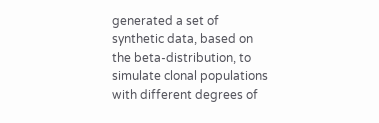generated a set of synthetic data, based on the beta-distribution, to simulate clonal populations with different degrees of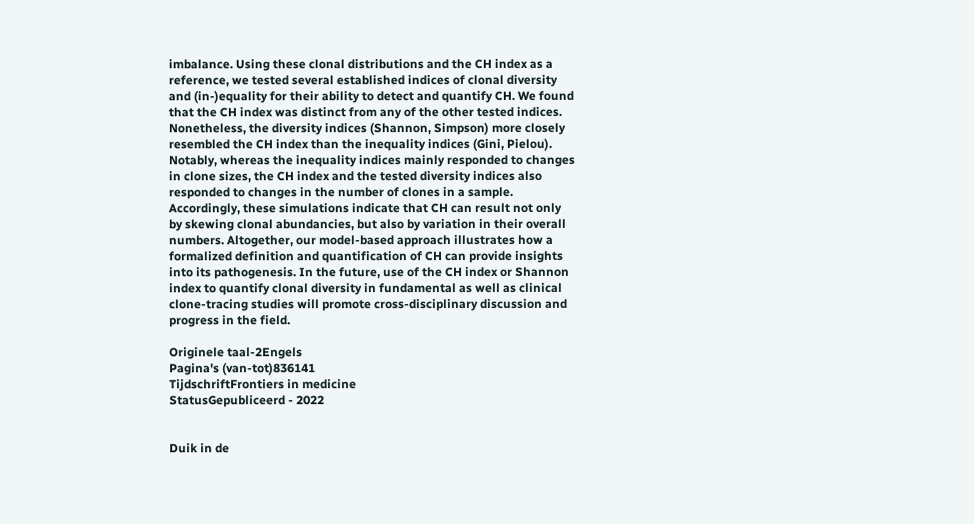imbalance. Using these clonal distributions and the CH index as a reference, we tested several established indices of clonal diversity and (in-)equality for their ability to detect and quantify CH. We found that the CH index was distinct from any of the other tested indices. Nonetheless, the diversity indices (Shannon, Simpson) more closely resembled the CH index than the inequality indices (Gini, Pielou). Notably, whereas the inequality indices mainly responded to changes in clone sizes, the CH index and the tested diversity indices also responded to changes in the number of clones in a sample. Accordingly, these simulations indicate that CH can result not only by skewing clonal abundancies, but also by variation in their overall numbers. Altogether, our model-based approach illustrates how a formalized definition and quantification of CH can provide insights into its pathogenesis. In the future, use of the CH index or Shannon index to quantify clonal diversity in fundamental as well as clinical clone-tracing studies will promote cross-disciplinary discussion and progress in the field.

Originele taal-2Engels
Pagina's (van-tot)836141
TijdschriftFrontiers in medicine
StatusGepubliceerd - 2022


Duik in de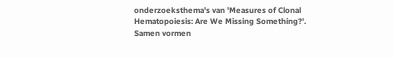onderzoeksthema's van 'Measures of Clonal Hematopoiesis: Are We Missing Something?'. Samen vormen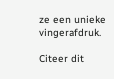ze een unieke vingerafdruk.

Citeer dit